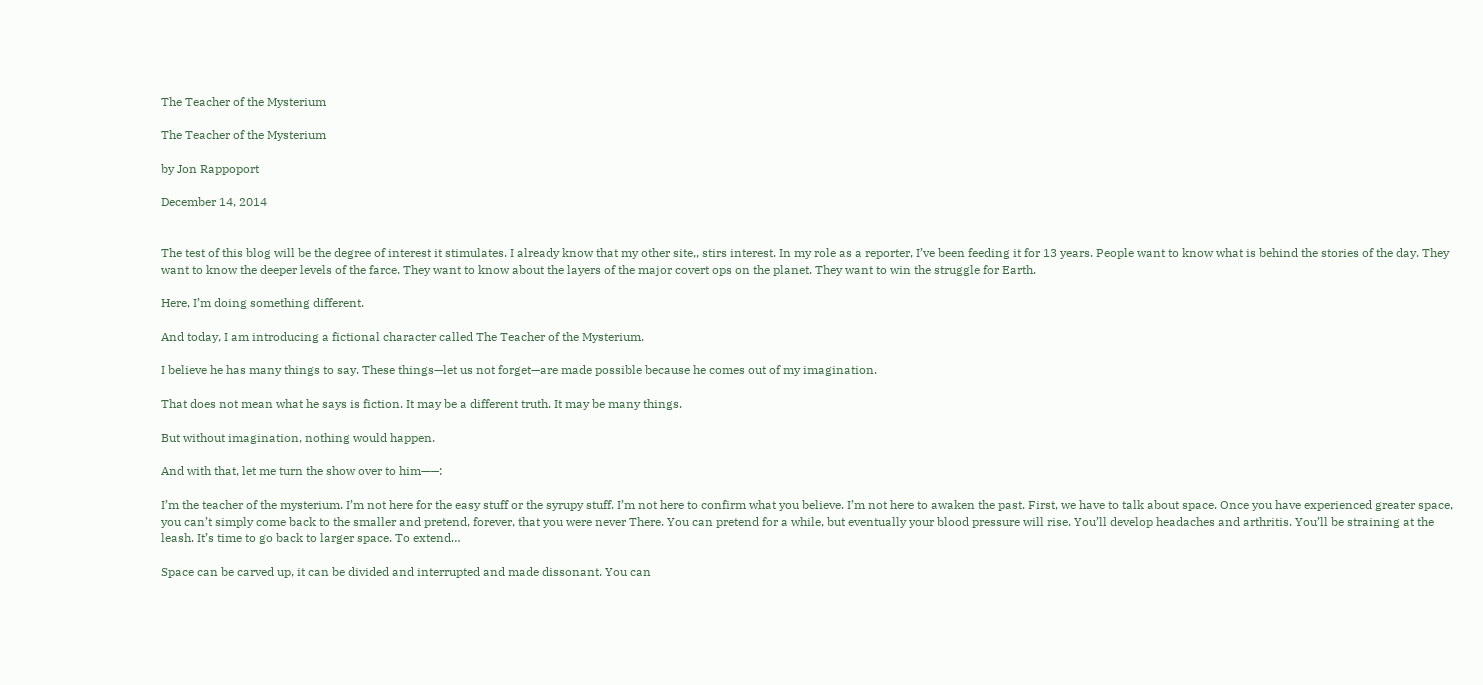The Teacher of the Mysterium

The Teacher of the Mysterium

by Jon Rappoport

December 14, 2014


The test of this blog will be the degree of interest it stimulates. I already know that my other site,, stirs interest. In my role as a reporter, I’ve been feeding it for 13 years. People want to know what is behind the stories of the day. They want to know the deeper levels of the farce. They want to know about the layers of the major covert ops on the planet. They want to win the struggle for Earth.

Here, I’m doing something different.

And today, I am introducing a fictional character called The Teacher of the Mysterium.

I believe he has many things to say. These things—let us not forget—are made possible because he comes out of my imagination.

That does not mean what he says is fiction. It may be a different truth. It may be many things.

But without imagination, nothing would happen.

And with that, let me turn the show over to him——:

I’m the teacher of the mysterium. I’m not here for the easy stuff or the syrupy stuff. I’m not here to confirm what you believe. I’m not here to awaken the past. First, we have to talk about space. Once you have experienced greater space, you can’t simply come back to the smaller and pretend, forever, that you were never There. You can pretend for a while, but eventually your blood pressure will rise. You’ll develop headaches and arthritis. You’ll be straining at the leash. It’s time to go back to larger space. To extend…

Space can be carved up, it can be divided and interrupted and made dissonant. You can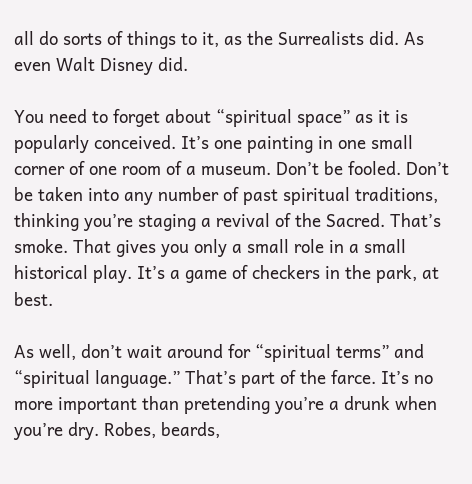all do sorts of things to it, as the Surrealists did. As even Walt Disney did.

You need to forget about “spiritual space” as it is popularly conceived. It’s one painting in one small corner of one room of a museum. Don’t be fooled. Don’t be taken into any number of past spiritual traditions, thinking you’re staging a revival of the Sacred. That’s smoke. That gives you only a small role in a small historical play. It’s a game of checkers in the park, at best.

As well, don’t wait around for “spiritual terms” and “spiritual language.” That’s part of the farce. It’s no more important than pretending you’re a drunk when you’re dry. Robes, beards,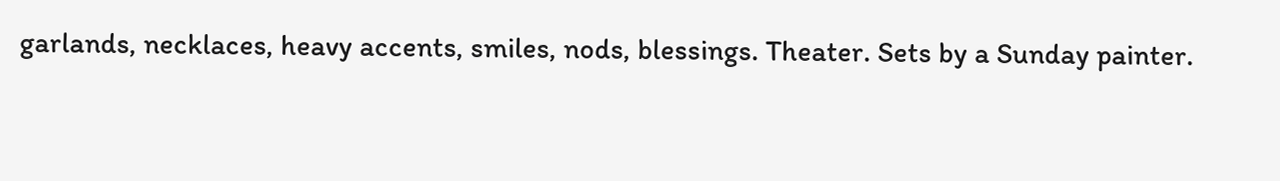garlands, necklaces, heavy accents, smiles, nods, blessings. Theater. Sets by a Sunday painter.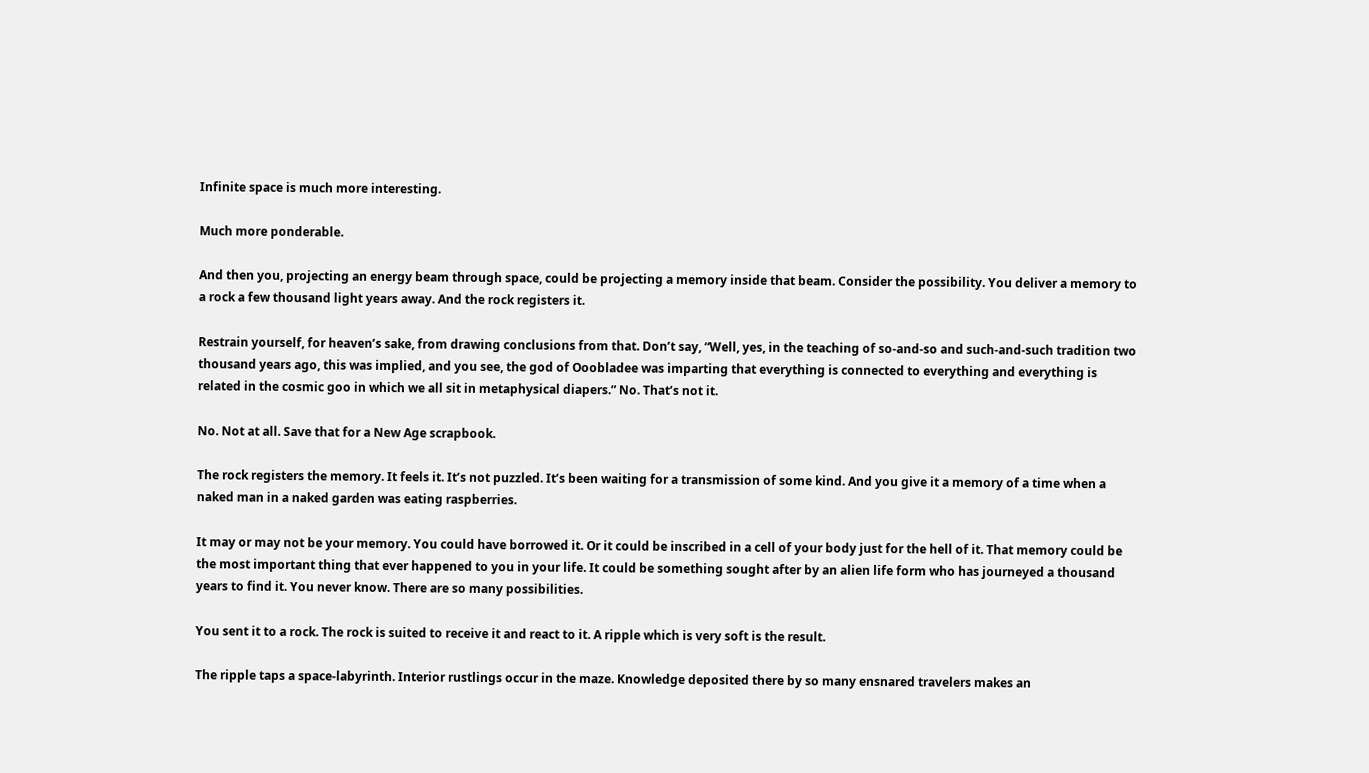Infinite space is much more interesting.

Much more ponderable.

And then you, projecting an energy beam through space, could be projecting a memory inside that beam. Consider the possibility. You deliver a memory to a rock a few thousand light years away. And the rock registers it.

Restrain yourself, for heaven’s sake, from drawing conclusions from that. Don’t say, “Well, yes, in the teaching of so-and-so and such-and-such tradition two thousand years ago, this was implied, and you see, the god of Ooobladee was imparting that everything is connected to everything and everything is related in the cosmic goo in which we all sit in metaphysical diapers.” No. That’s not it.

No. Not at all. Save that for a New Age scrapbook.

The rock registers the memory. It feels it. It’s not puzzled. It’s been waiting for a transmission of some kind. And you give it a memory of a time when a naked man in a naked garden was eating raspberries.

It may or may not be your memory. You could have borrowed it. Or it could be inscribed in a cell of your body just for the hell of it. That memory could be the most important thing that ever happened to you in your life. It could be something sought after by an alien life form who has journeyed a thousand years to find it. You never know. There are so many possibilities.

You sent it to a rock. The rock is suited to receive it and react to it. A ripple which is very soft is the result.

The ripple taps a space-labyrinth. Interior rustlings occur in the maze. Knowledge deposited there by so many ensnared travelers makes an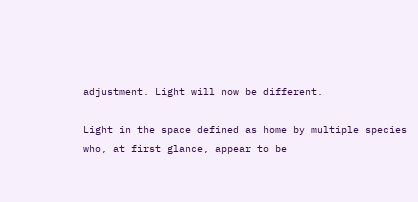adjustment. Light will now be different.

Light in the space defined as home by multiple species who, at first glance, appear to be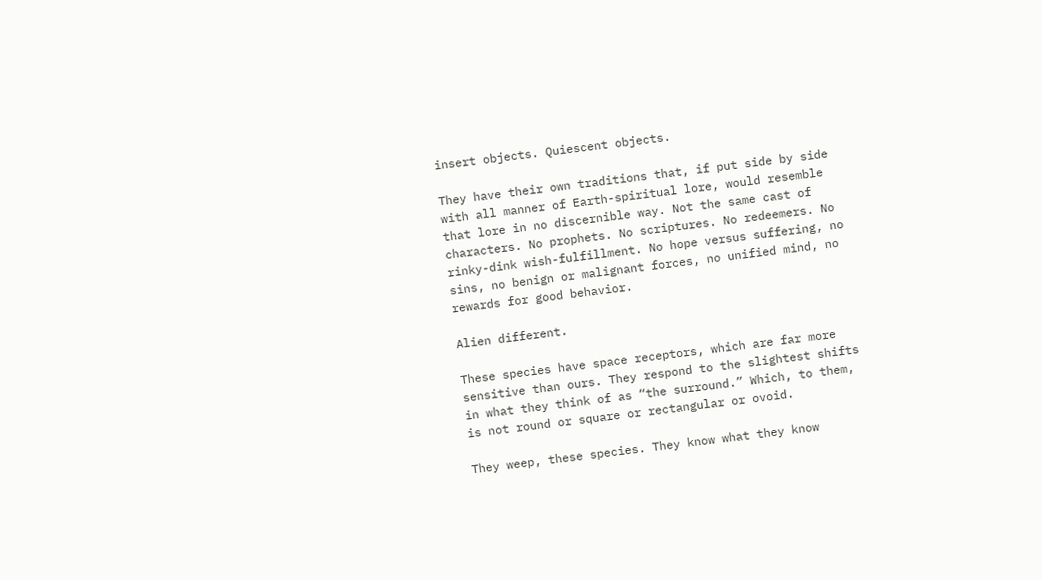insert objects. Quiescent objects.

They have their own traditions that, if put side by side with all manner of Earth-spiritual lore, would resemble that lore in no discernible way. Not the same cast of characters. No prophets. No scriptures. No redeemers. No rinky-dink wish-fulfillment. No hope versus suffering, no sins, no benign or malignant forces, no unified mind, no rewards for good behavior.

Alien different.

These species have space receptors, which are far more sensitive than ours. They respond to the slightest shifts in what they think of as “the surround.” Which, to them, is not round or square or rectangular or ovoid.

They weep, these species. They know what they know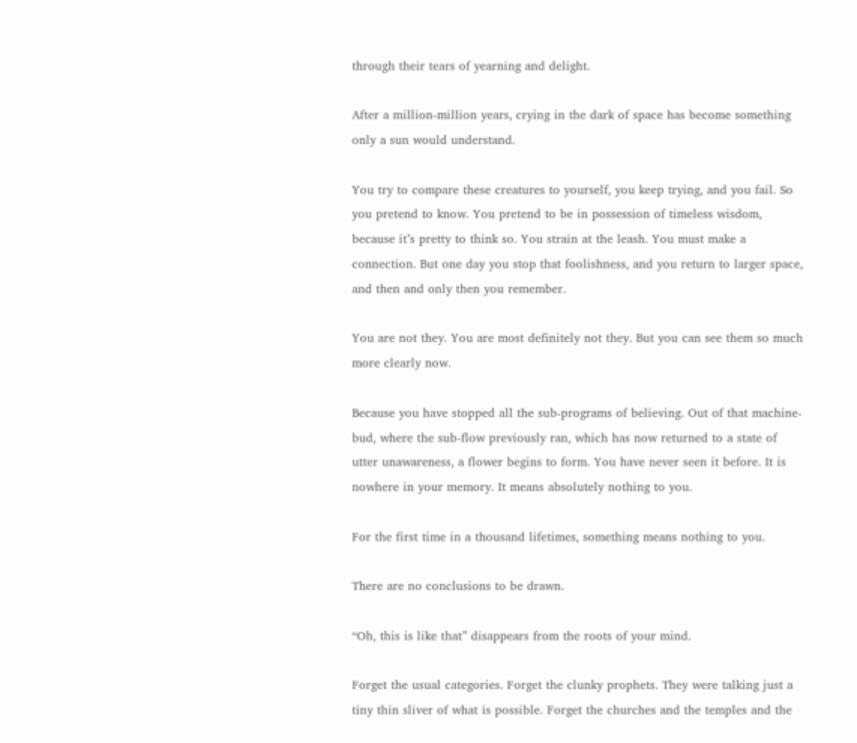through their tears of yearning and delight.

After a million-million years, crying in the dark of space has become something only a sun would understand.

You try to compare these creatures to yourself, you keep trying, and you fail. So you pretend to know. You pretend to be in possession of timeless wisdom, because it’s pretty to think so. You strain at the leash. You must make a connection. But one day you stop that foolishness, and you return to larger space, and then and only then you remember.

You are not they. You are most definitely not they. But you can see them so much more clearly now.

Because you have stopped all the sub-programs of believing. Out of that machine-bud, where the sub-flow previously ran, which has now returned to a state of utter unawareness, a flower begins to form. You have never seen it before. It is nowhere in your memory. It means absolutely nothing to you.

For the first time in a thousand lifetimes, something means nothing to you.

There are no conclusions to be drawn.

“Oh, this is like that” disappears from the roots of your mind.

Forget the usual categories. Forget the clunky prophets. They were talking just a tiny thin sliver of what is possible. Forget the churches and the temples and the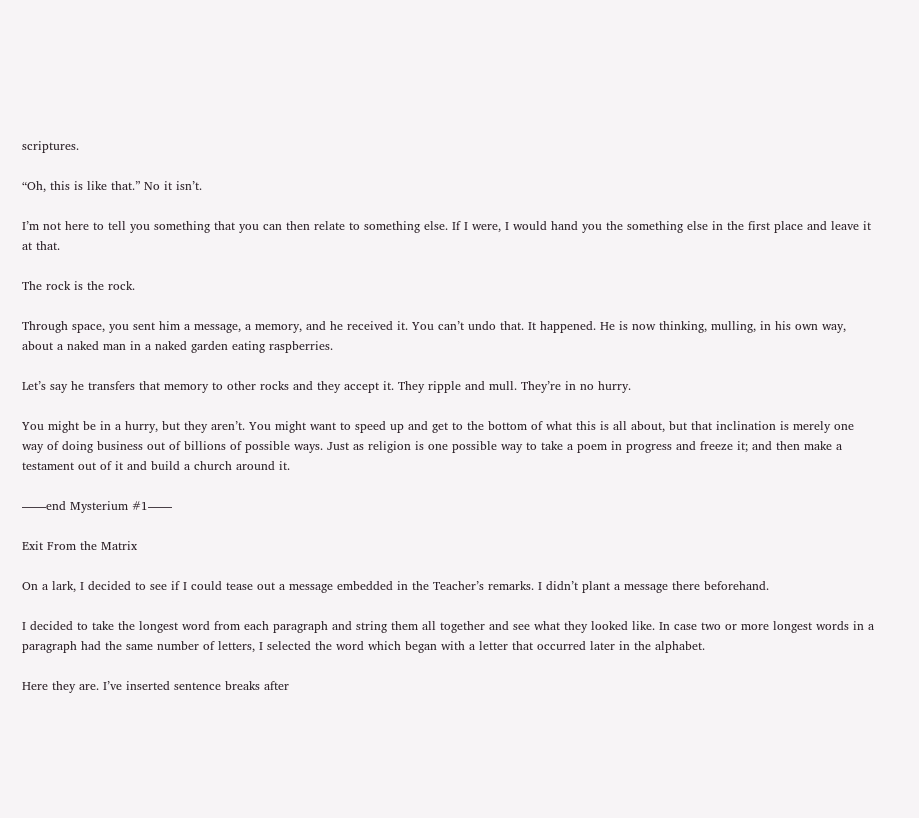scriptures.

“Oh, this is like that.” No it isn’t.

I’m not here to tell you something that you can then relate to something else. If I were, I would hand you the something else in the first place and leave it at that.

The rock is the rock.

Through space, you sent him a message, a memory, and he received it. You can’t undo that. It happened. He is now thinking, mulling, in his own way, about a naked man in a naked garden eating raspberries.

Let’s say he transfers that memory to other rocks and they accept it. They ripple and mull. They’re in no hurry.

You might be in a hurry, but they aren’t. You might want to speed up and get to the bottom of what this is all about, but that inclination is merely one way of doing business out of billions of possible ways. Just as religion is one possible way to take a poem in progress and freeze it; and then make a testament out of it and build a church around it.

——end Mysterium #1——

Exit From the Matrix

On a lark, I decided to see if I could tease out a message embedded in the Teacher’s remarks. I didn’t plant a message there beforehand.

I decided to take the longest word from each paragraph and string them all together and see what they looked like. In case two or more longest words in a paragraph had the same number of letters, I selected the word which began with a letter that occurred later in the alphabet.

Here they are. I’ve inserted sentence breaks after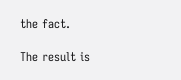the fact.

The result is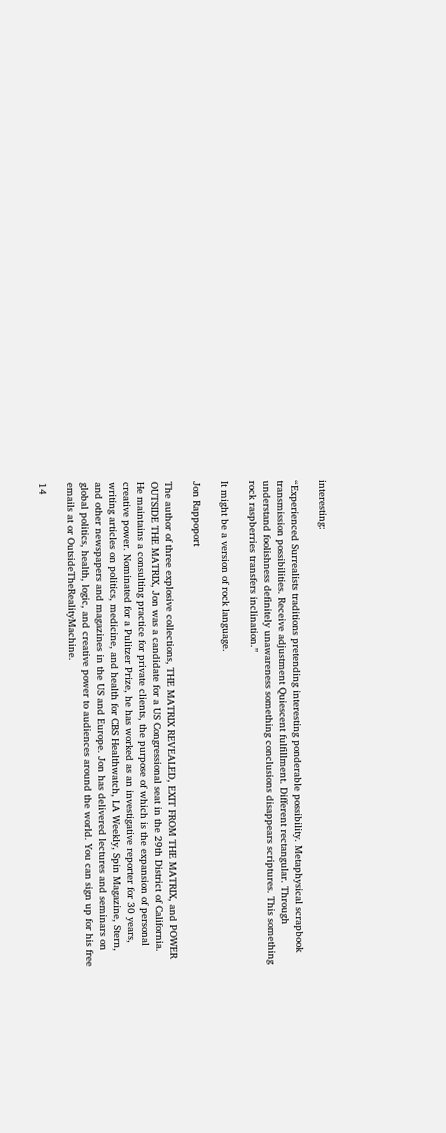interesting:

“Experienced Surrealists traditions pretending interesting ponderable possibility. Metaphysical scrapbook transmission possibilities. Receive adjustment Quiescent fulfillment. Different rectangular. Through understand foolishness definitely unawareness something conclusions disappears scriptures. This something rock raspberries transfers inclination.”

It might be a version of rock language.

Jon Rappoport

The author of three explosive collections, THE MATRIX REVEALED, EXIT FROM THE MATRIX, and POWER OUTSIDE THE MATRIX, Jon was a candidate for a US Congressional seat in the 29th District of California. He maintains a consulting practice for private clients, the purpose of which is the expansion of personal creative power. Nominated for a Pulitzer Prize, he has worked as an investigative reporter for 30 years, writing articles on politics, medicine, and health for CBS Healthwatch, LA Weekly, Spin Magazine, Stern, and other newspapers and magazines in the US and Europe. Jon has delivered lectures and seminars on global politics, health, logic, and creative power to audiences around the world. You can sign up for his free emails at or OutsideTheRealityMachine.

14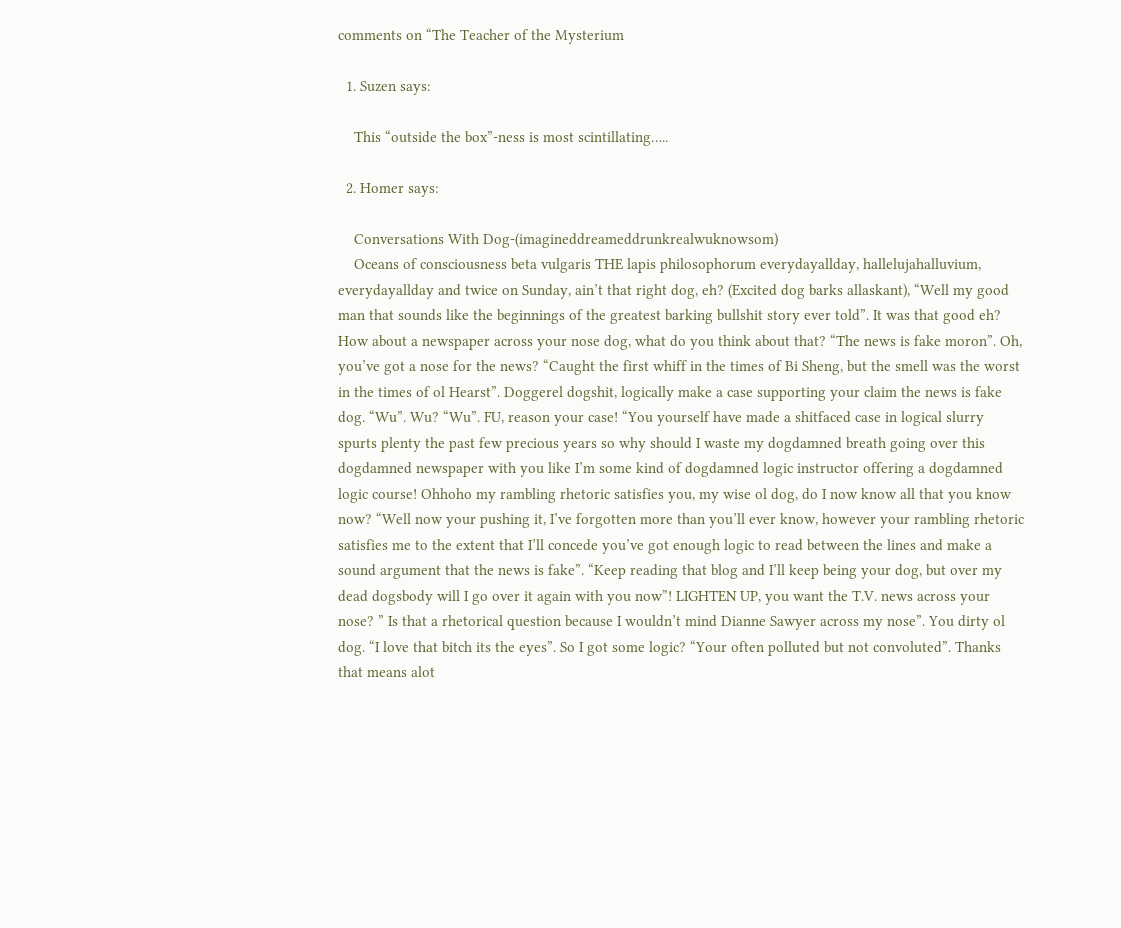comments on “The Teacher of the Mysterium

  1. Suzen says:

    This “outside the box”-ness is most scintillating…..

  2. Homer says:

    Conversations With Dog-(imagineddreameddrunkrealwuknowsom)
    Oceans of consciousness beta vulgaris THE lapis philosophorum everydayallday, hallelujahalluvium, everydayallday and twice on Sunday, ain’t that right dog, eh? (Excited dog barks allaskant), “Well my good man that sounds like the beginnings of the greatest barking bullshit story ever told”. It was that good eh? How about a newspaper across your nose dog, what do you think about that? “The news is fake moron”. Oh, you’ve got a nose for the news? “Caught the first whiff in the times of Bi Sheng, but the smell was the worst in the times of ol Hearst”. Doggerel dogshit, logically make a case supporting your claim the news is fake dog. “Wu”. Wu? “Wu”. FU, reason your case! “You yourself have made a shitfaced case in logical slurry spurts plenty the past few precious years so why should I waste my dogdamned breath going over this dogdamned newspaper with you like I’m some kind of dogdamned logic instructor offering a dogdamned logic course! Ohhoho my rambling rhetoric satisfies you, my wise ol dog, do I now know all that you know now? “Well now your pushing it, I’ve forgotten more than you’ll ever know, however your rambling rhetoric satisfies me to the extent that I’ll concede you’ve got enough logic to read between the lines and make a sound argument that the news is fake”. “Keep reading that blog and I’ll keep being your dog, but over my dead dogsbody will I go over it again with you now”! LIGHTEN UP, you want the T.V. news across your nose? ” Is that a rhetorical question because I wouldn’t mind Dianne Sawyer across my nose”. You dirty ol dog. “I love that bitch its the eyes”. So I got some logic? “Your often polluted but not convoluted”. Thanks that means alot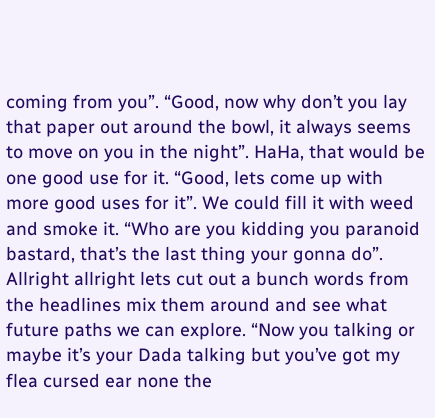coming from you”. “Good, now why don’t you lay that paper out around the bowl, it always seems to move on you in the night”. HaHa, that would be one good use for it. “Good, lets come up with more good uses for it”. We could fill it with weed and smoke it. “Who are you kidding you paranoid bastard, that’s the last thing your gonna do”. Allright allright lets cut out a bunch words from the headlines mix them around and see what future paths we can explore. “Now you talking or maybe it’s your Dada talking but you’ve got my flea cursed ear none the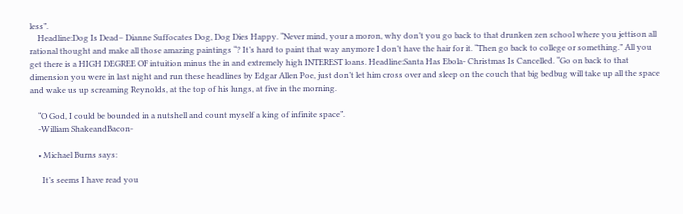less”.
    Headline:Dog Is Dead– Dianne Suffocates Dog, Dog Dies Happy. “Never mind, your a moron, why don’t you go back to that drunken zen school where you jettison all rational thought and make all those amazing paintings “? It’s hard to paint that way anymore I don’t have the hair for it. “Then go back to college or something.” All you get there is a HIGH DEGREE OF intuition minus the in and extremely high INTEREST loans. Headline:Santa Has Ebola- Christmas Is Cancelled. “Go on back to that dimension you were in last night and run these headlines by Edgar Allen Poe, just don’t let him cross over and sleep on the couch that big bedbug will take up all the space and wake us up screaming Reynolds, at the top of his lungs, at five in the morning.

    “O God, I could be bounded in a nutshell and count myself a king of infinite space”.
    -William ShakeandBacon-

    • Michael Burns says:

      It’s seems I have read you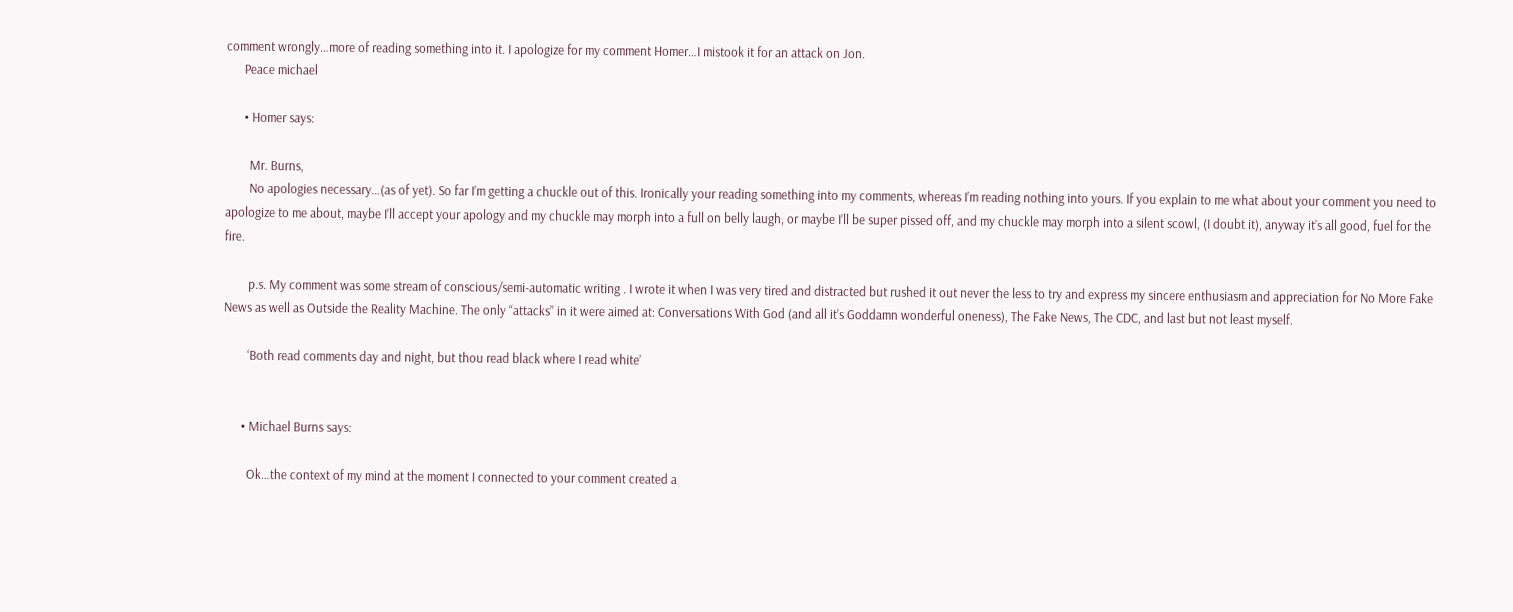comment wrongly…more of reading something into it. I apologize for my comment Homer…I mistook it for an attack on Jon.
      Peace michael

      • Homer says:

        Mr. Burns,
        No apologies necessary…(as of yet). So far I’m getting a chuckle out of this. Ironically your reading something into my comments, whereas I’m reading nothing into yours. If you explain to me what about your comment you need to apologize to me about, maybe I’ll accept your apology and my chuckle may morph into a full on belly laugh, or maybe I’ll be super pissed off, and my chuckle may morph into a silent scowl, (I doubt it), anyway it’s all good, fuel for the fire.

        p.s. My comment was some stream of conscious/semi-automatic writing . I wrote it when I was very tired and distracted but rushed it out never the less to try and express my sincere enthusiasm and appreciation for No More Fake News as well as Outside the Reality Machine. The only “attacks” in it were aimed at: Conversations With God (and all it’s Goddamn wonderful oneness), The Fake News, The CDC, and last but not least myself.

        ‘Both read comments day and night, but thou read black where I read white’


      • Michael Burns says:

        Ok…the context of my mind at the moment I connected to your comment created a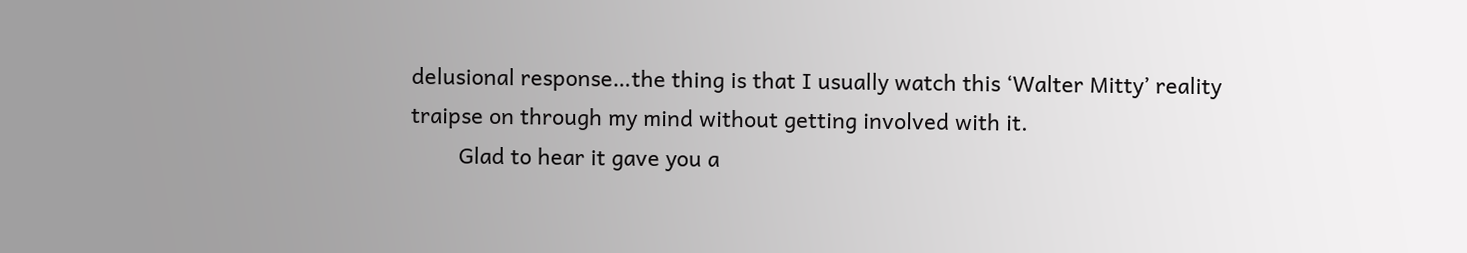delusional response…the thing is that I usually watch this ‘Walter Mitty’ reality traipse on through my mind without getting involved with it.
        Glad to hear it gave you a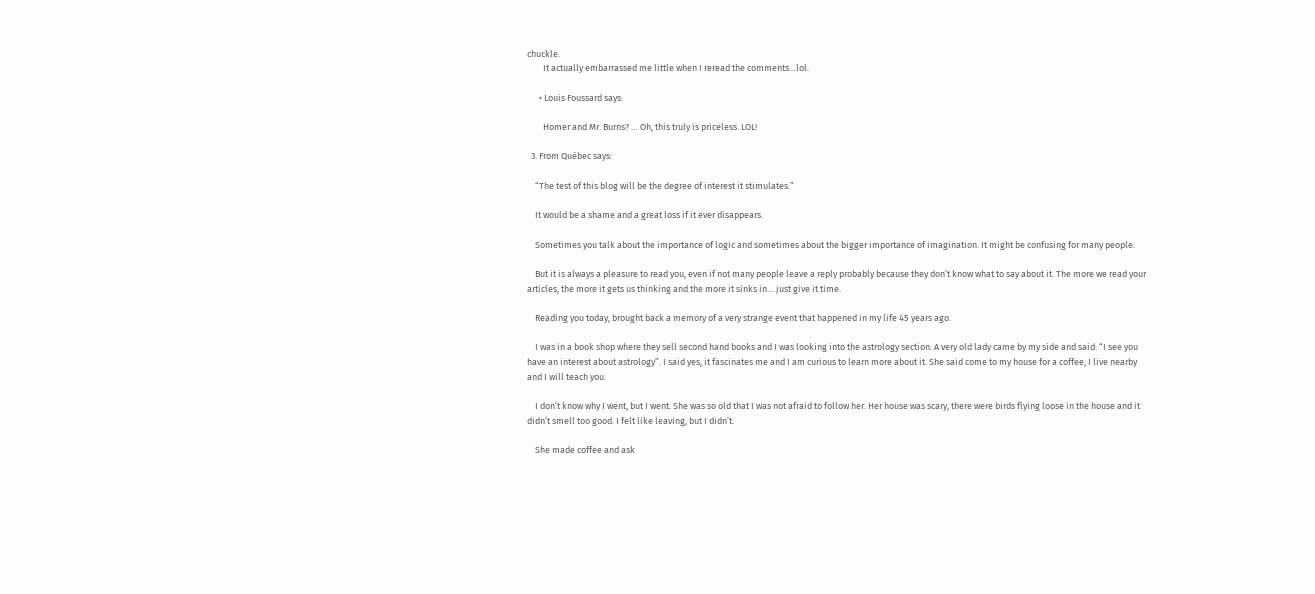chuckle.
        It actually embarrassed me little when I reread the comments…lol.

      • Louis Foussard says:

        Homer and Mr. Burns? … Oh, this truly is priceless. LOL!

  3. From Québec says:

    “The test of this blog will be the degree of interest it stimulates.”

    It would be a shame and a great loss if it ever disappears.

    Sometimes you talk about the importance of logic and sometimes about the bigger importance of imagination. It might be confusing for many people.

    But it is always a pleasure to read you, even if not many people leave a reply probably because they don’t know what to say about it. The more we read your articles, the more it gets us thinking and the more it sinks in… just give it time.

    Reading you today, brought back a memory of a very strange event that happened in my life 45 years ago.

    I was in a book shop where they sell second hand books and I was looking into the astrology section. A very old lady came by my side and said: “I see you have an interest about astrology”. I said yes, it fascinates me and I am curious to learn more about it. She said come to my house for a coffee, I live nearby and I will teach you.

    I don’t know why I went, but I went. She was so old that I was not afraid to follow her. Her house was scary, there were birds flying loose in the house and it didn’t smell too good. I felt like leaving, but I didn’t.

    She made coffee and ask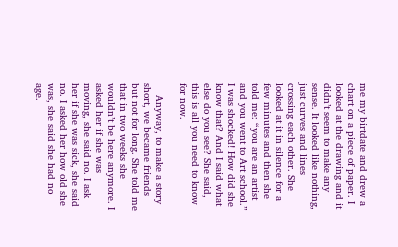me my birtdate and drew a chart on a piece of paper. I looked at the drawing and it didn’t seem to make any sense. It looked like nothing, just curves and lines crossing each other. She looked at it in silence for a few minutes and then she told me: “you are an artist and you went to Art school.” I was shocked! How did she know that? And I said what else do you see? She said, this is all you need to know for now.

    Anyway, to make a story short, we became friends but not for long. She told me that in two weeks she wouldn’t be here anymore. I asked her if she was moving, she said no. I ask her if she was sick, she said no. I asked her how old she was, she said she had no age.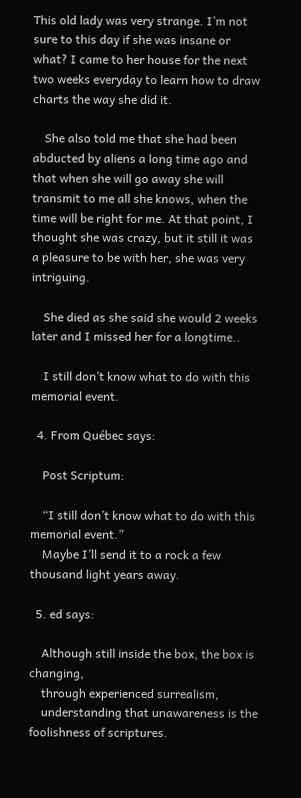This old lady was very strange. I’m not sure to this day if she was insane or what? I came to her house for the next two weeks everyday to learn how to draw charts the way she did it.

    She also told me that she had been abducted by aliens a long time ago and that when she will go away she will transmit to me all she knows, when the time will be right for me. At that point, I thought she was crazy, but it still it was a pleasure to be with her, she was very intriguing.

    She died as she said she would 2 weeks later and I missed her for a longtime..

    I still don’t know what to do with this memorial event.

  4. From Québec says:

    Post Scriptum:

    “I still don’t know what to do with this memorial event.”
    Maybe I’ll send it to a rock a few thousand light years away.

  5. ed says:

    Although still inside the box, the box is changing,
    through experienced surrealism,
    understanding that unawareness is the foolishness of scriptures.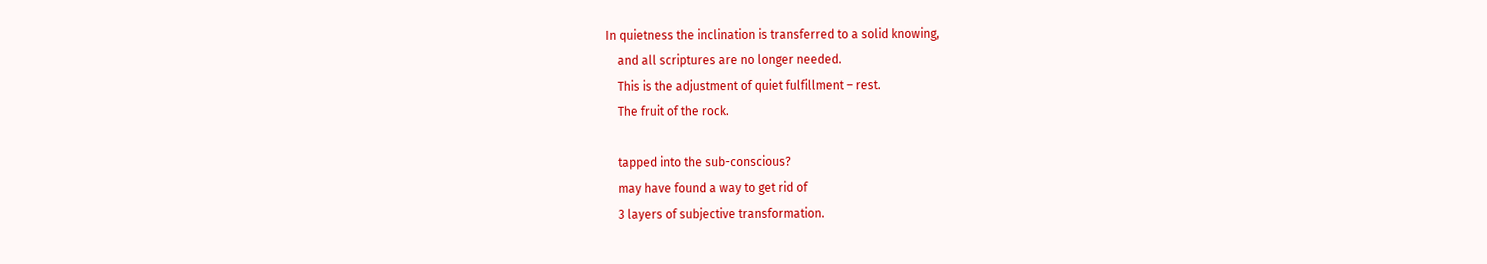In quietness the inclination is transferred to a solid knowing,
    and all scriptures are no longer needed.
    This is the adjustment of quiet fulfillment – rest.
    The fruit of the rock.

    tapped into the sub-conscious?
    may have found a way to get rid of
    3 layers of subjective transformation.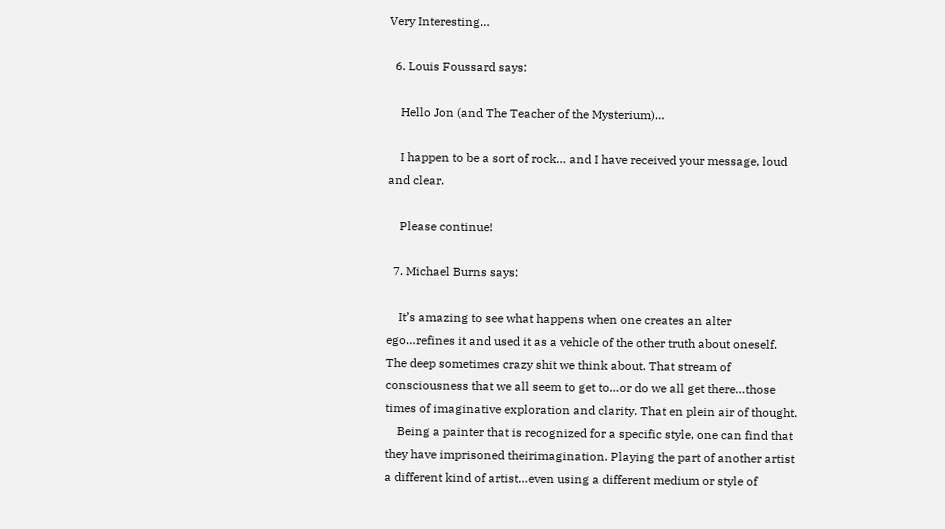Very Interesting…

  6. Louis Foussard says:

    Hello Jon (and The Teacher of the Mysterium)…

    I happen to be a sort of rock… and I have received your message, loud and clear.

    Please continue!

  7. Michael Burns says:

    It’s amazing to see what happens when one creates an alter ego…refines it and used it as a vehicle of the other truth about oneself. The deep sometimes crazy shit we think about. That stream of consciousness that we all seem to get to…or do we all get there…those times of imaginative exploration and clarity. That en plein air of thought.
    Being a painter that is recognized for a specific style, one can find that they have imprisoned theirimagination. Playing the part of another artist a different kind of artist…even using a different medium or style of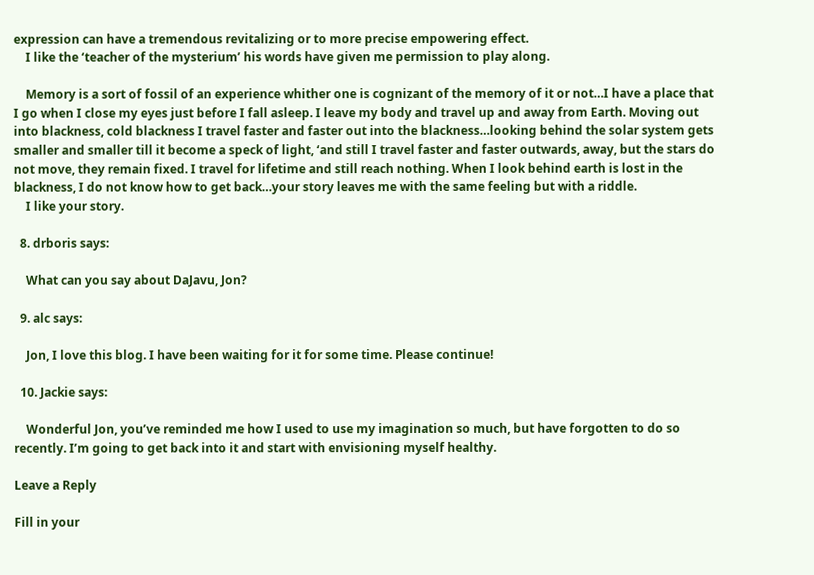expression can have a tremendous revitalizing or to more precise empowering effect.
    I like the ‘teacher of the mysterium’ his words have given me permission to play along.

    Memory is a sort of fossil of an experience whither one is cognizant of the memory of it or not…I have a place that I go when I close my eyes just before I fall asleep. I leave my body and travel up and away from Earth. Moving out into blackness, cold blackness I travel faster and faster out into the blackness…looking behind the solar system gets smaller and smaller till it become a speck of light, ‘and still I travel faster and faster outwards, away, but the stars do not move, they remain fixed. I travel for lifetime and still reach nothing. When I look behind earth is lost in the blackness, I do not know how to get back…your story leaves me with the same feeling but with a riddle.
    I like your story.

  8. drboris says:

    What can you say about DaJavu, Jon?

  9. alc says:

    Jon, I love this blog. I have been waiting for it for some time. Please continue!

  10. Jackie says:

    Wonderful Jon, you’ve reminded me how I used to use my imagination so much, but have forgotten to do so recently. I’m going to get back into it and start with envisioning myself healthy.

Leave a Reply

Fill in your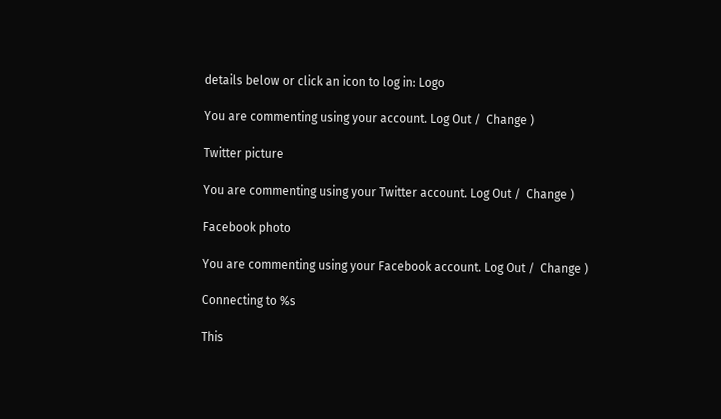details below or click an icon to log in: Logo

You are commenting using your account. Log Out /  Change )

Twitter picture

You are commenting using your Twitter account. Log Out /  Change )

Facebook photo

You are commenting using your Facebook account. Log Out /  Change )

Connecting to %s

This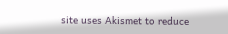site uses Akismet to reduce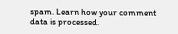spam. Learn how your comment data is processed.